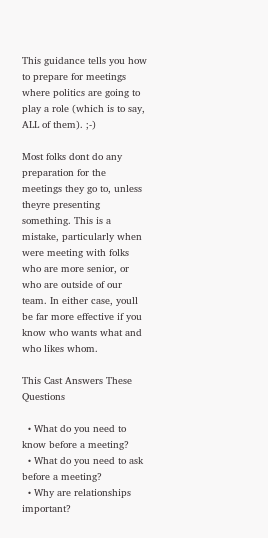This guidance tells you how to prepare for meetings where politics are going to play a role (which is to say, ALL of them). ;-)

Most folks dont do any preparation for the meetings they go to, unless theyre presenting something. This is a mistake, particularly when were meeting with folks who are more senior, or who are outside of our team. In either case, youll be far more effective if you know who wants what and who likes whom.

This Cast Answers These Questions

  • What do you need to know before a meeting?
  • What do you need to ask before a meeting?
  • Why are relationships important?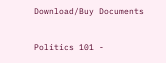Download/Buy Documents

Politics 101 -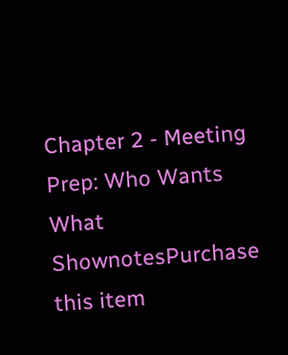Chapter 2 - Meeting Prep: Who Wants What ShownotesPurchase this item